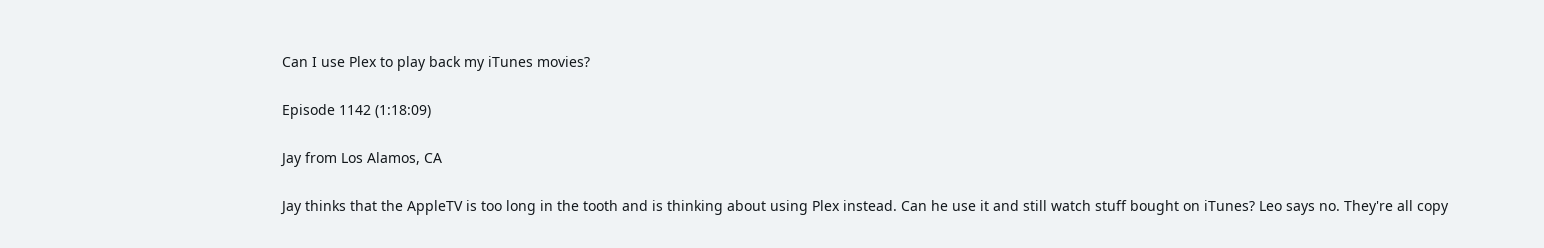Can I use Plex to play back my iTunes movies?

Episode 1142 (1:18:09)

Jay from Los Alamos, CA

Jay thinks that the AppleTV is too long in the tooth and is thinking about using Plex instead. Can he use it and still watch stuff bought on iTunes? Leo says no. They're all copy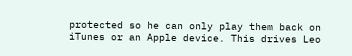protected so he can only play them back on iTunes or an Apple device. This drives Leo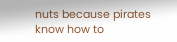nuts because pirates know how to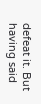defeat it. But having said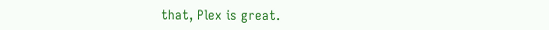that, Plex is great.